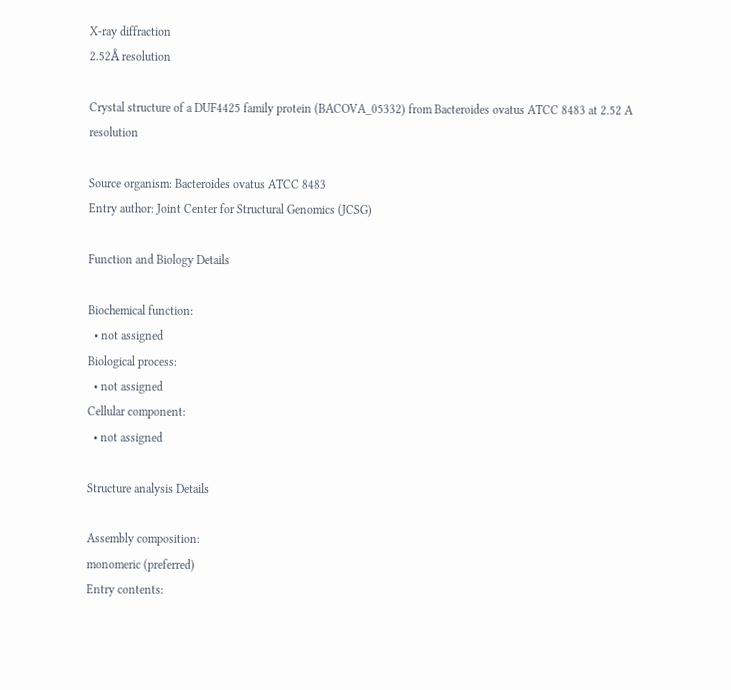X-ray diffraction
2.52Å resolution

Crystal structure of a DUF4425 family protein (BACOVA_05332) from Bacteroides ovatus ATCC 8483 at 2.52 A resolution

Source organism: Bacteroides ovatus ATCC 8483
Entry author: Joint Center for Structural Genomics (JCSG)

Function and Biology Details

Biochemical function:
  • not assigned
Biological process:
  • not assigned
Cellular component:
  • not assigned

Structure analysis Details

Assembly composition:
monomeric (preferred)
Entry contents: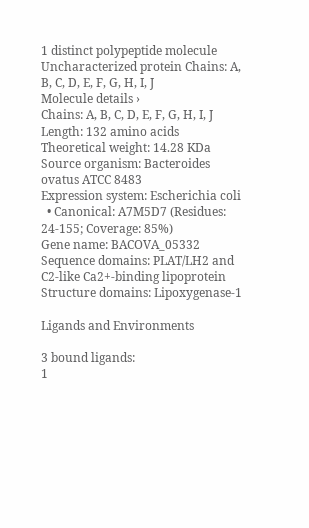1 distinct polypeptide molecule
Uncharacterized protein Chains: A, B, C, D, E, F, G, H, I, J
Molecule details ›
Chains: A, B, C, D, E, F, G, H, I, J
Length: 132 amino acids
Theoretical weight: 14.28 KDa
Source organism: Bacteroides ovatus ATCC 8483
Expression system: Escherichia coli
  • Canonical: A7M5D7 (Residues: 24-155; Coverage: 85%)
Gene name: BACOVA_05332
Sequence domains: PLAT/LH2 and C2-like Ca2+-binding lipoprotein
Structure domains: Lipoxygenase-1

Ligands and Environments

3 bound ligands:
1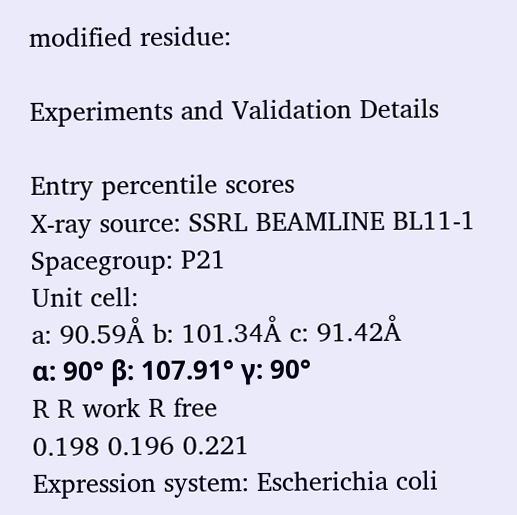modified residue:

Experiments and Validation Details

Entry percentile scores
X-ray source: SSRL BEAMLINE BL11-1
Spacegroup: P21
Unit cell:
a: 90.59Å b: 101.34Å c: 91.42Å
α: 90° β: 107.91° γ: 90°
R R work R free
0.198 0.196 0.221
Expression system: Escherichia coli